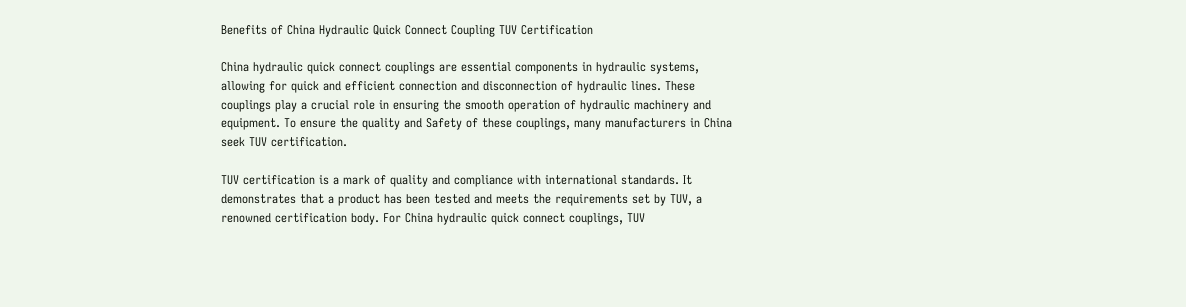Benefits of China Hydraulic Quick Connect Coupling TUV Certification

China hydraulic quick connect couplings are essential components in hydraulic systems, allowing for quick and efficient connection and disconnection of hydraulic lines. These couplings play a crucial role in ensuring the smooth operation of hydraulic machinery and equipment. To ensure the quality and Safety of these couplings, many manufacturers in China seek TUV certification.

TUV certification is a mark of quality and compliance with international standards. It demonstrates that a product has been tested and meets the requirements set by TUV, a renowned certification body. For China hydraulic quick connect couplings, TUV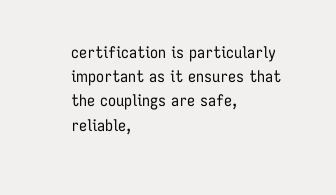certification is particularly important as it ensures that the couplings are safe, reliable,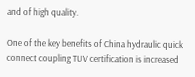and of high quality.

One of the key benefits of China hydraulic quick connect coupling TUV certification is increased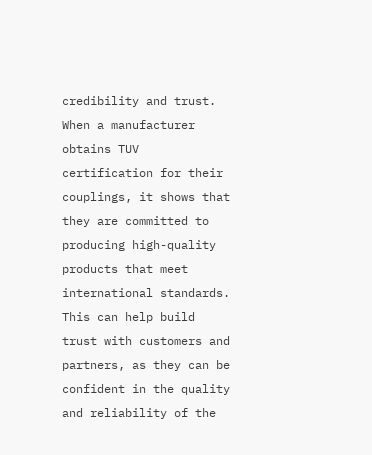credibility and trust. When a manufacturer obtains TUV certification for their couplings, it shows that they are committed to producing high-quality products that meet international standards. This can help build trust with customers and partners, as they can be confident in the quality and reliability of the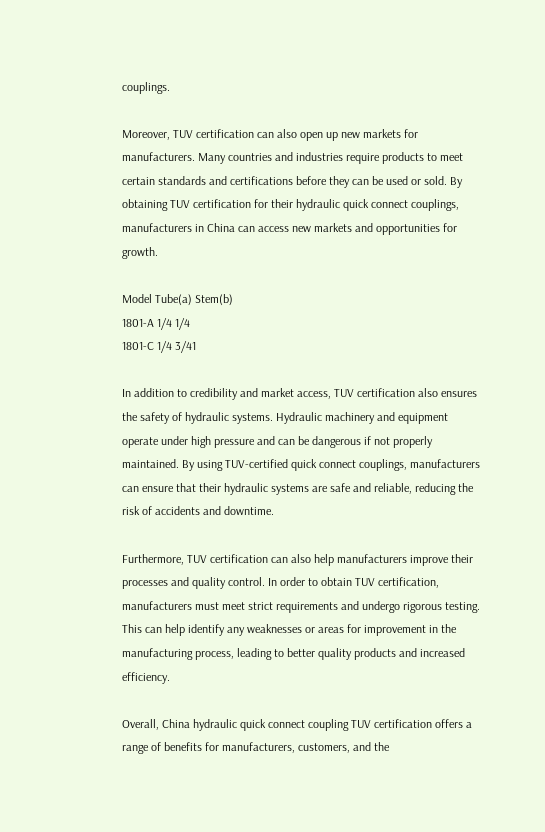couplings.

Moreover, TUV certification can also open up new markets for manufacturers. Many countries and industries require products to meet certain standards and certifications before they can be used or sold. By obtaining TUV certification for their hydraulic quick connect couplings, manufacturers in China can access new markets and opportunities for growth.

Model Tube(a) Stem(b)
1801-A 1/4 1/4
1801-C 1/4 3/41

In addition to credibility and market access, TUV certification also ensures the safety of hydraulic systems. Hydraulic machinery and equipment operate under high pressure and can be dangerous if not properly maintained. By using TUV-certified quick connect couplings, manufacturers can ensure that their hydraulic systems are safe and reliable, reducing the risk of accidents and downtime.

Furthermore, TUV certification can also help manufacturers improve their processes and quality control. In order to obtain TUV certification, manufacturers must meet strict requirements and undergo rigorous testing. This can help identify any weaknesses or areas for improvement in the manufacturing process, leading to better quality products and increased efficiency.

Overall, China hydraulic quick connect coupling TUV certification offers a range of benefits for manufacturers, customers, and the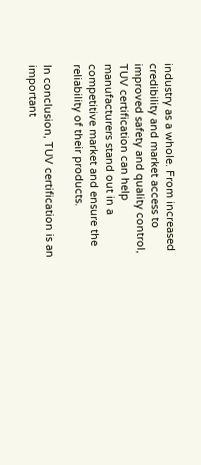industry as a whole. From increased credibility and market access to improved safety and quality control, TUV certification can help manufacturers stand out in a competitive market and ensure the reliability of their products.

In conclusion, TUV certification is an important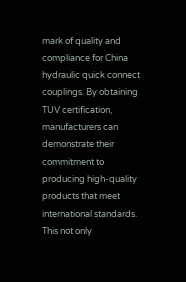mark of quality and compliance for China hydraulic quick connect couplings. By obtaining TUV certification, manufacturers can demonstrate their commitment to producing high-quality products that meet international standards. This not only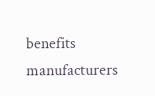benefits manufacturers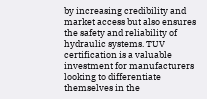by increasing credibility and market access but also ensures the safety and reliability of hydraulic systems. TUV certification is a valuable investment for manufacturers looking to differentiate themselves in the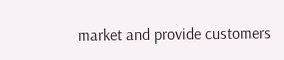market and provide customers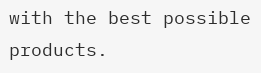with the best possible products.